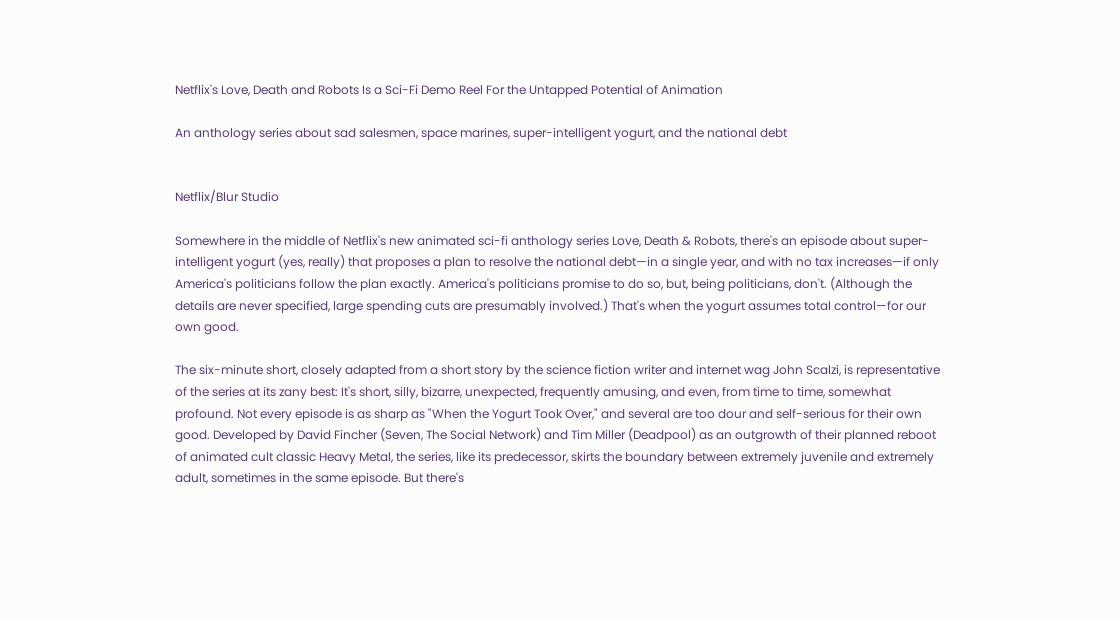Netflix's Love, Death and Robots Is a Sci-Fi Demo Reel For the Untapped Potential of Animation

An anthology series about sad salesmen, space marines, super-intelligent yogurt, and the national debt


Netflix/Blur Studio

Somewhere in the middle of Netflix's new animated sci-fi anthology series Love, Death & Robots, there's an episode about super-intelligent yogurt (yes, really) that proposes a plan to resolve the national debt—in a single year, and with no tax increases—if only America's politicians follow the plan exactly. America's politicians promise to do so, but, being politicians, don't. (Although the details are never specified, large spending cuts are presumably involved.) That's when the yogurt assumes total control—for our own good.

The six-minute short, closely adapted from a short story by the science fiction writer and internet wag John Scalzi, is representative of the series at its zany best: It's short, silly, bizarre, unexpected, frequently amusing, and even, from time to time, somewhat profound. Not every episode is as sharp as "When the Yogurt Took Over," and several are too dour and self-serious for their own good. Developed by David Fincher (Seven, The Social Network) and Tim Miller (Deadpool) as an outgrowth of their planned reboot of animated cult classic Heavy Metal, the series, like its predecessor, skirts the boundary between extremely juvenile and extremely adult, sometimes in the same episode. But there's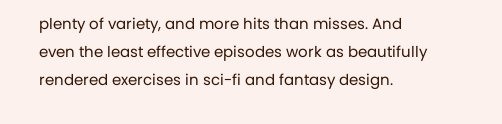plenty of variety, and more hits than misses. And even the least effective episodes work as beautifully rendered exercises in sci-fi and fantasy design.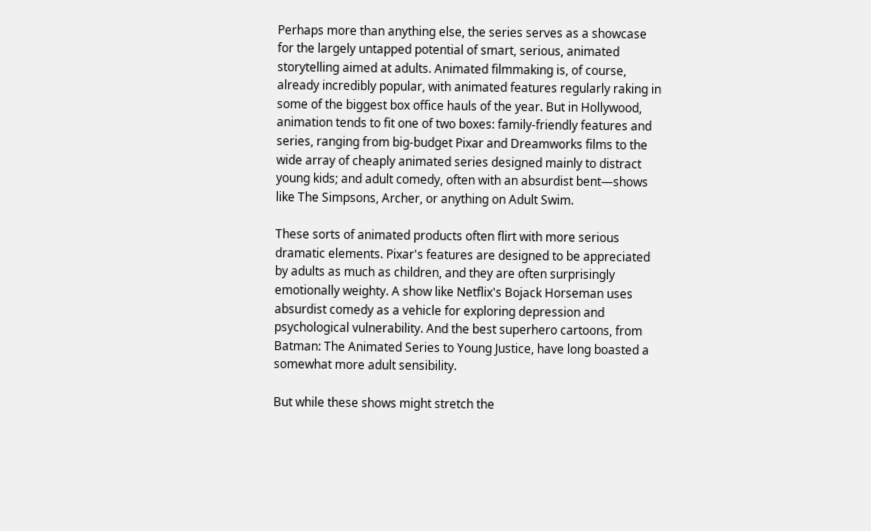Perhaps more than anything else, the series serves as a showcase for the largely untapped potential of smart, serious, animated storytelling aimed at adults. Animated filmmaking is, of course, already incredibly popular, with animated features regularly raking in some of the biggest box office hauls of the year. But in Hollywood, animation tends to fit one of two boxes: family-friendly features and series, ranging from big-budget Pixar and Dreamworks films to the wide array of cheaply animated series designed mainly to distract young kids; and adult comedy, often with an absurdist bent—shows like The Simpsons, Archer, or anything on Adult Swim.

These sorts of animated products often flirt with more serious dramatic elements. Pixar's features are designed to be appreciated by adults as much as children, and they are often surprisingly emotionally weighty. A show like Netflix's Bojack Horseman uses absurdist comedy as a vehicle for exploring depression and psychological vulnerability. And the best superhero cartoons, from Batman: The Animated Series to Young Justice, have long boasted a somewhat more adult sensibility.

But while these shows might stretch the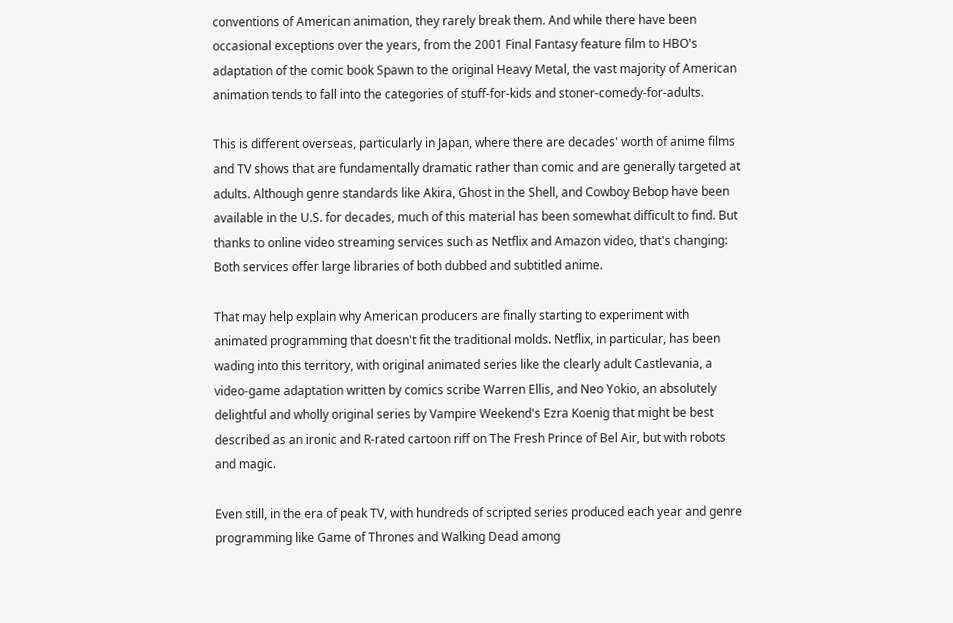conventions of American animation, they rarely break them. And while there have been occasional exceptions over the years, from the 2001 Final Fantasy feature film to HBO's adaptation of the comic book Spawn to the original Heavy Metal, the vast majority of American animation tends to fall into the categories of stuff-for-kids and stoner-comedy-for-adults.

This is different overseas, particularly in Japan, where there are decades' worth of anime films and TV shows that are fundamentally dramatic rather than comic and are generally targeted at adults. Although genre standards like Akira, Ghost in the Shell, and Cowboy Bebop have been available in the U.S. for decades, much of this material has been somewhat difficult to find. But thanks to online video streaming services such as Netflix and Amazon video, that's changing: Both services offer large libraries of both dubbed and subtitled anime.

That may help explain why American producers are finally starting to experiment with animated programming that doesn't fit the traditional molds. Netflix, in particular, has been wading into this territory, with original animated series like the clearly adult Castlevania, a video-game adaptation written by comics scribe Warren Ellis, and Neo Yokio, an absolutely delightful and wholly original series by Vampire Weekend's Ezra Koenig that might be best described as an ironic and R-rated cartoon riff on The Fresh Prince of Bel Air, but with robots and magic.

Even still, in the era of peak TV, with hundreds of scripted series produced each year and genre programming like Game of Thrones and Walking Dead among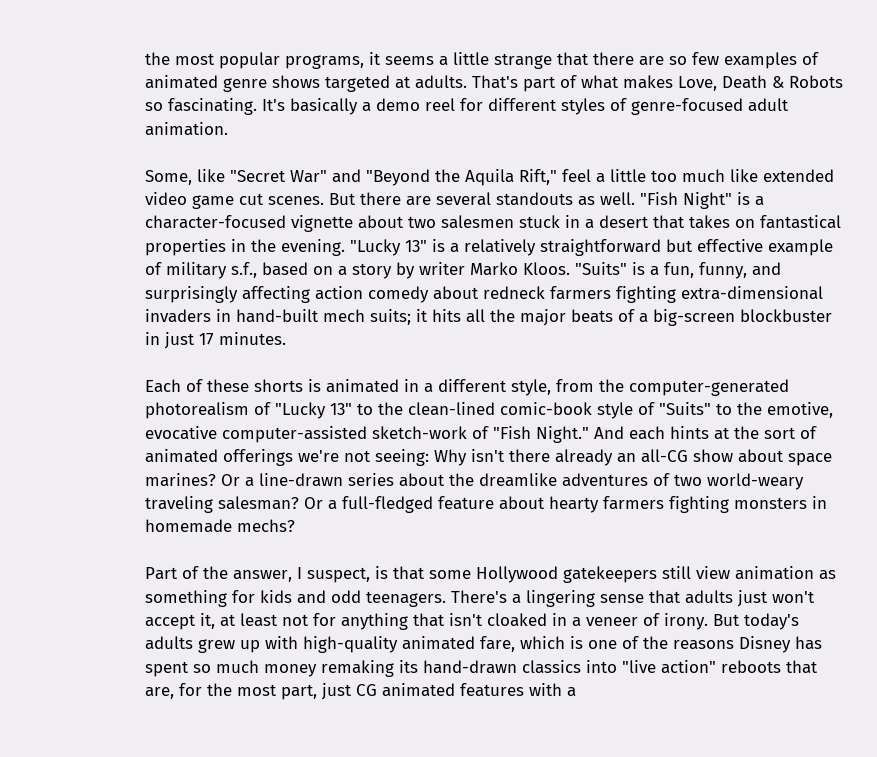the most popular programs, it seems a little strange that there are so few examples of animated genre shows targeted at adults. That's part of what makes Love, Death & Robots so fascinating. It's basically a demo reel for different styles of genre-focused adult animation.

Some, like "Secret War" and "Beyond the Aquila Rift," feel a little too much like extended video game cut scenes. But there are several standouts as well. "Fish Night" is a character-focused vignette about two salesmen stuck in a desert that takes on fantastical properties in the evening. "Lucky 13" is a relatively straightforward but effective example of military s.f., based on a story by writer Marko Kloos. "Suits" is a fun, funny, and surprisingly affecting action comedy about redneck farmers fighting extra-dimensional invaders in hand-built mech suits; it hits all the major beats of a big-screen blockbuster in just 17 minutes.

Each of these shorts is animated in a different style, from the computer-generated photorealism of "Lucky 13" to the clean-lined comic-book style of "Suits" to the emotive, evocative computer-assisted sketch-work of "Fish Night." And each hints at the sort of animated offerings we're not seeing: Why isn't there already an all-CG show about space marines? Or a line-drawn series about the dreamlike adventures of two world-weary traveling salesman? Or a full-fledged feature about hearty farmers fighting monsters in homemade mechs?

Part of the answer, I suspect, is that some Hollywood gatekeepers still view animation as something for kids and odd teenagers. There's a lingering sense that adults just won't accept it, at least not for anything that isn't cloaked in a veneer of irony. But today's adults grew up with high-quality animated fare, which is one of the reasons Disney has spent so much money remaking its hand-drawn classics into "live action" reboots that are, for the most part, just CG animated features with a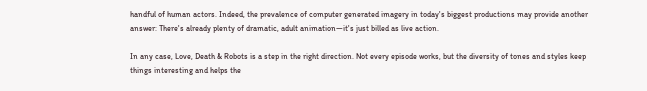handful of human actors. Indeed, the prevalence of computer generated imagery in today's biggest productions may provide another answer: There's already plenty of dramatic, adult animation—it's just billed as live action.

In any case, Love, Death & Robots is a step in the right direction. Not every episode works, but the diversity of tones and styles keep things interesting and helps the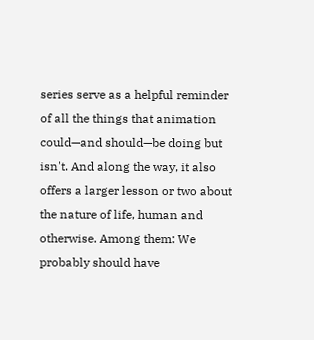series serve as a helpful reminder of all the things that animation could—and should—be doing but isn't. And along the way, it also offers a larger lesson or two about the nature of life, human and otherwise. Among them: We probably should have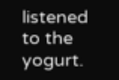listened to the yogurt.